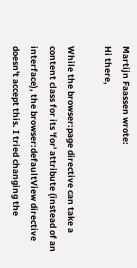Martijn Faassen wrote:
Hi there,

While the browser:page directive can take a content class for its 'for' attribute (instead of an interface), the browser:defaultView directive doesn't accept this. I tried changing the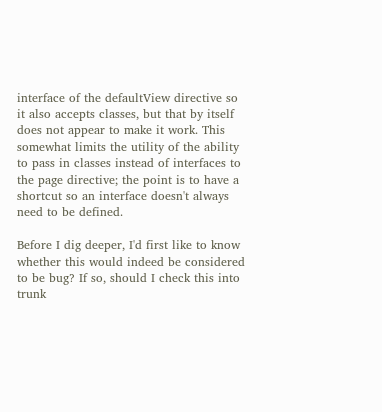interface of the defaultView directive so it also accepts classes, but that by itself does not appear to make it work. This somewhat limits the utility of the ability to pass in classes instead of interfaces to the page directive; the point is to have a shortcut so an interface doesn't always need to be defined.

Before I dig deeper, I'd first like to know whether this would indeed be considered to be bug? If so, should I check this into trunk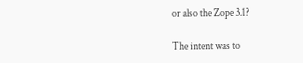or also the Zope 3.1?

The intent was to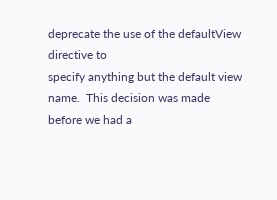deprecate the use of the defaultView directive to
specify anything but the default view name.  This decision was made
before we had a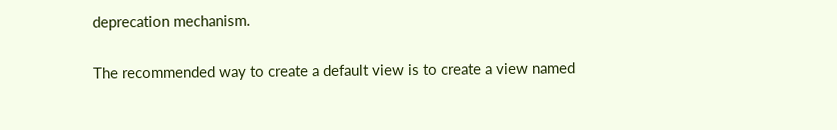deprecation mechanism.

The recommended way to create a default view is to create a view named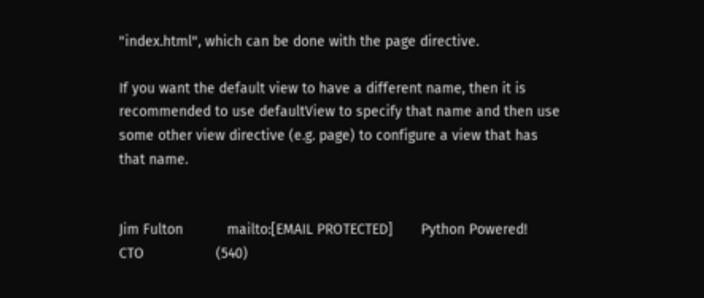"index.html", which can be done with the page directive.

If you want the default view to have a different name, then it is
recommended to use defaultView to specify that name and then use
some other view directive (e.g. page) to configure a view that has
that name.


Jim Fulton           mailto:[EMAIL PROTECTED]       Python Powered!
CTO                  (540)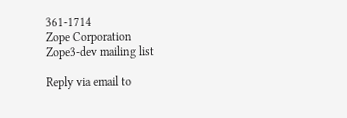361-1714
Zope Corporation
Zope3-dev mailing list

Reply via email to